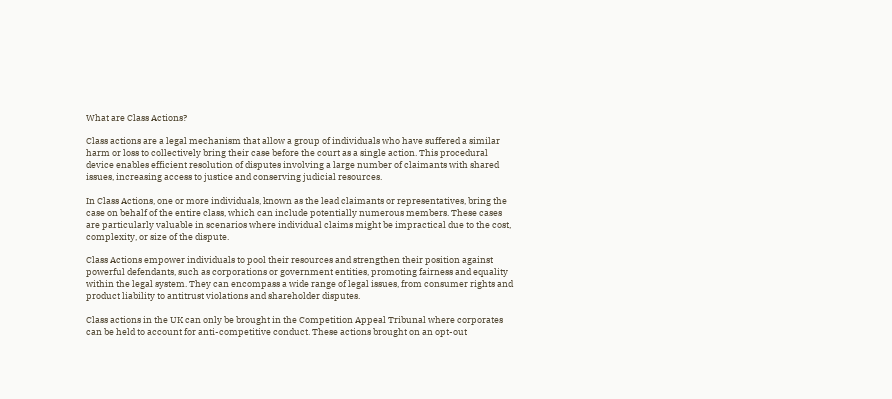What are Class Actions?

Class actions are a legal mechanism that allow a group of individuals who have suffered a similar harm or loss to collectively bring their case before the court as a single action. This procedural device enables efficient resolution of disputes involving a large number of claimants with shared issues, increasing access to justice and conserving judicial resources.

In Class Actions, one or more individuals, known as the lead claimants or representatives, bring the case on behalf of the entire class, which can include potentially numerous members. These cases are particularly valuable in scenarios where individual claims might be impractical due to the cost, complexity, or size of the dispute.

Class Actions empower individuals to pool their resources and strengthen their position against powerful defendants, such as corporations or government entities, promoting fairness and equality within the legal system. They can encompass a wide range of legal issues, from consumer rights and product liability to antitrust violations and shareholder disputes.

Class actions in the UK can only be brought in the Competition Appeal Tribunal where corporates can be held to account for anti-competitive conduct. These actions brought on an opt-out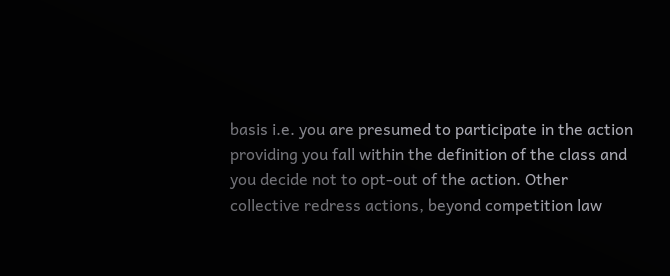basis i.e. you are presumed to participate in the action providing you fall within the definition of the class and you decide not to opt-out of the action. Other collective redress actions, beyond competition law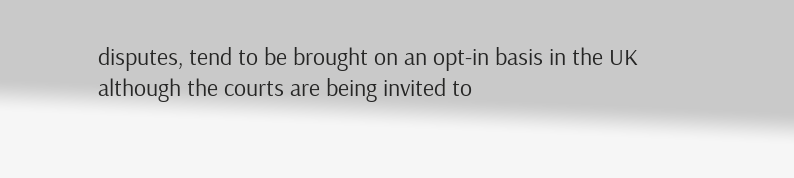disputes, tend to be brought on an opt-in basis in the UK although the courts are being invited to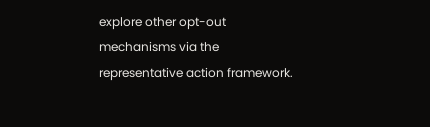explore other opt-out mechanisms via the representative action framework.